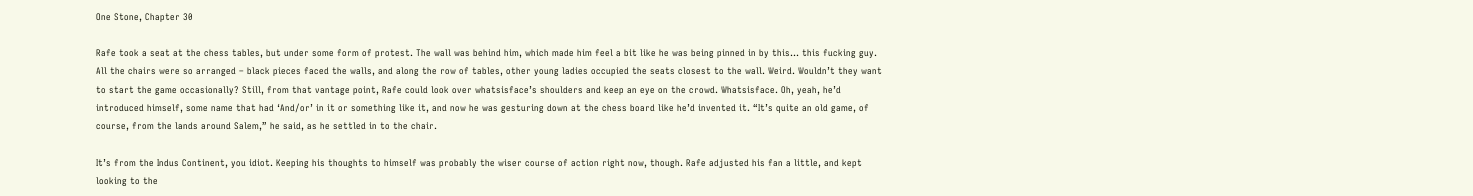One Stone, Chapter 30

Rafe took a seat at the chess tables, but under some form of protest. The wall was behind him, which made him feel a bit like he was being pinned in by this… this fucking guy. All the chairs were so arranged – black pieces faced the walls, and along the row of tables, other young ladies occupied the seats closest to the wall. Weird. Wouldn’t they want to start the game occasionally? Still, from that vantage point, Rafe could look over whatsisface’s shoulders and keep an eye on the crowd. Whatsisface. Oh, yeah, he’d introduced himself, some name that had ‘And/or’ in it or something like it, and now he was gesturing down at the chess board like he’d invented it. “It’s quite an old game, of course, from the lands around Salem,” he said, as he settled in to the chair.

It’s from the Indus Continent, you idiot. Keeping his thoughts to himself was probably the wiser course of action right now, though. Rafe adjusted his fan a little, and kept looking to the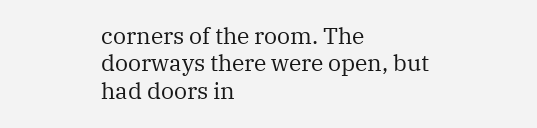corners of the room. The doorways there were open, but had doors in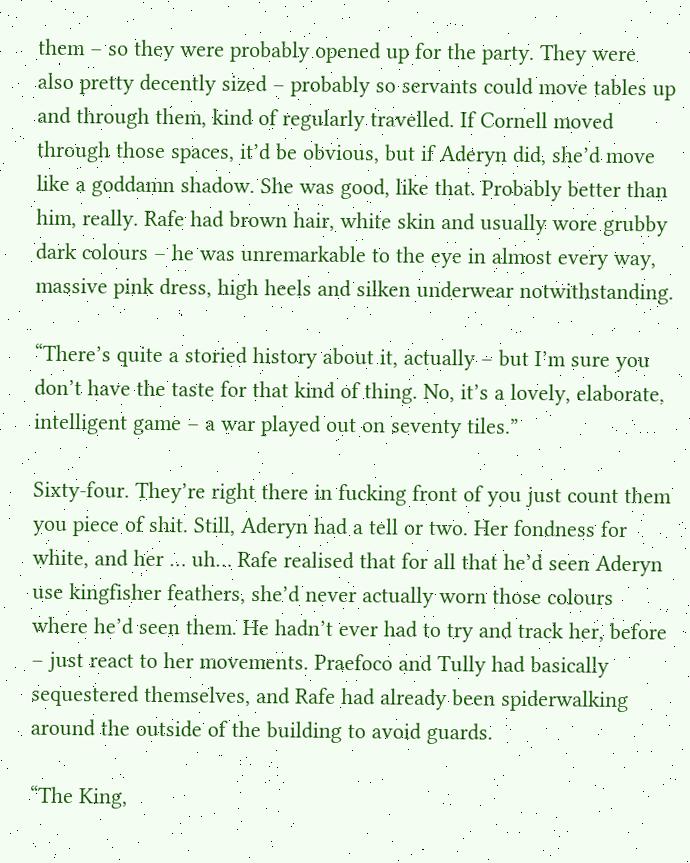them – so they were probably opened up for the party. They were also pretty decently sized – probably so servants could move tables up and through them, kind of regularly travelled. If Cornell moved through those spaces, it’d be obvious, but if Aderyn did, she’d move like a goddamn shadow. She was good, like that. Probably better than him, really. Rafe had brown hair, white skin and usually wore grubby dark colours – he was unremarkable to the eye in almost every way, massive pink dress, high heels and silken underwear notwithstanding.

“There’s quite a storied history about it, actually – but I’m sure you don’t have the taste for that kind of thing. No, it’s a lovely, elaborate, intelligent game – a war played out on seventy tiles.”

Sixty-four. They’re right there in fucking front of you just count them you piece of shit. Still, Aderyn had a tell or two. Her fondness for white, and her … uh… Rafe realised that for all that he’d seen Aderyn use kingfisher feathers, she’d never actually worn those colours where he’d seen them. He hadn’t ever had to try and track her, before – just react to her movements. Praefoco and Tully had basically sequestered themselves, and Rafe had already been spiderwalking around the outside of the building to avoid guards.

“The King,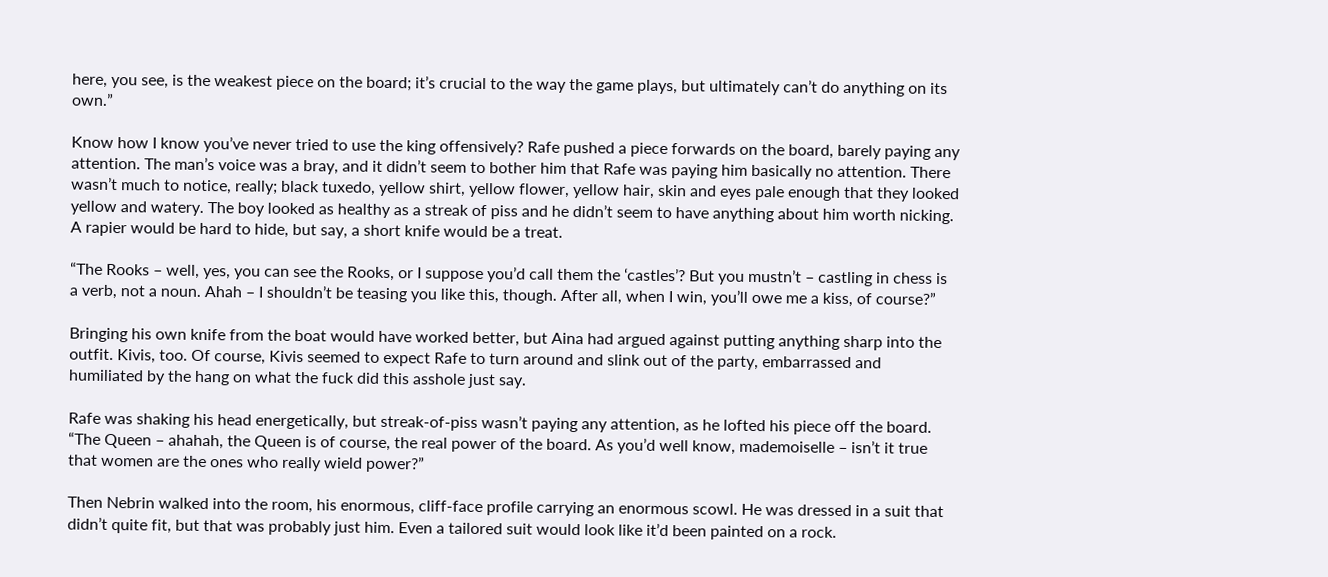here, you see, is the weakest piece on the board; it’s crucial to the way the game plays, but ultimately can’t do anything on its own.”

Know how I know you’ve never tried to use the king offensively? Rafe pushed a piece forwards on the board, barely paying any attention. The man’s voice was a bray, and it didn’t seem to bother him that Rafe was paying him basically no attention. There wasn’t much to notice, really; black tuxedo, yellow shirt, yellow flower, yellow hair, skin and eyes pale enough that they looked yellow and watery. The boy looked as healthy as a streak of piss and he didn’t seem to have anything about him worth nicking. A rapier would be hard to hide, but say, a short knife would be a treat.

“The Rooks – well, yes, you can see the Rooks, or I suppose you’d call them the ‘castles’? But you mustn’t – castling in chess is a verb, not a noun. Ahah – I shouldn’t be teasing you like this, though. After all, when I win, you’ll owe me a kiss, of course?”

Bringing his own knife from the boat would have worked better, but Aina had argued against putting anything sharp into the outfit. Kivis, too. Of course, Kivis seemed to expect Rafe to turn around and slink out of the party, embarrassed and humiliated by the hang on what the fuck did this asshole just say.

Rafe was shaking his head energetically, but streak-of-piss wasn’t paying any attention, as he lofted his piece off the board. “The Queen – ahahah, the Queen is of course, the real power of the board. As you’d well know, mademoiselle – isn’t it true that women are the ones who really wield power?”

Then Nebrin walked into the room, his enormous, cliff-face profile carrying an enormous scowl. He was dressed in a suit that didn’t quite fit, but that was probably just him. Even a tailored suit would look like it’d been painted on a rock.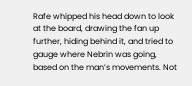Rafe whipped his head down to look at the board, drawing the fan up further, hiding behind it, and tried to gauge where Nebrin was going, based on the man’s movements. Not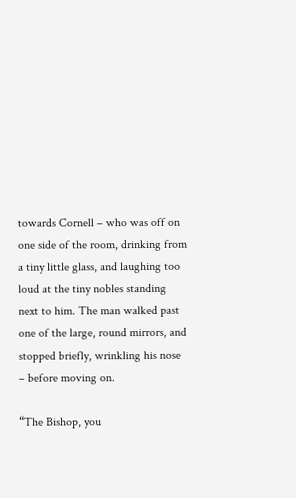towards Cornell – who was off on one side of the room, drinking from a tiny little glass, and laughing too loud at the tiny nobles standing next to him. The man walked past one of the large, round mirrors, and stopped briefly, wrinkling his nose – before moving on.

“The Bishop, you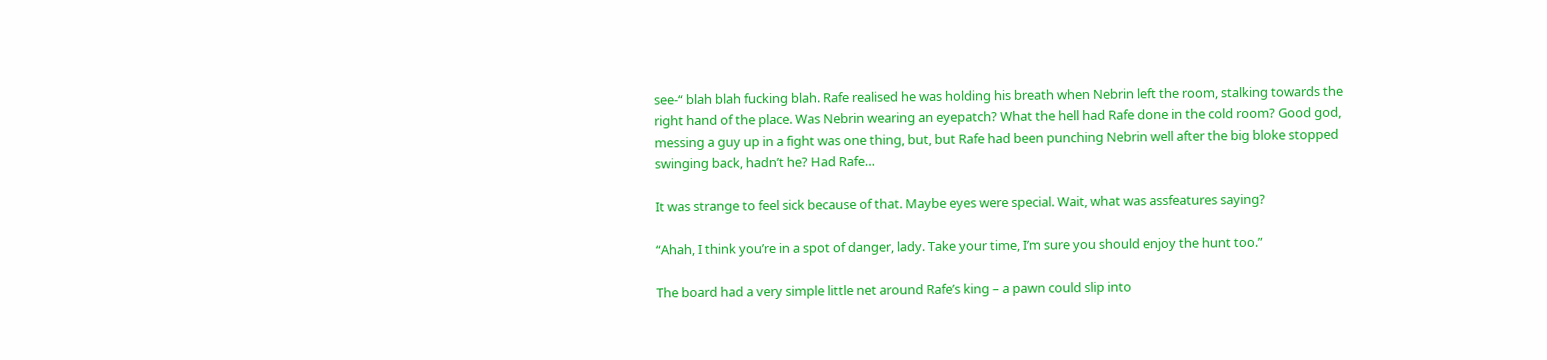see-“ blah blah fucking blah. Rafe realised he was holding his breath when Nebrin left the room, stalking towards the right hand of the place. Was Nebrin wearing an eyepatch? What the hell had Rafe done in the cold room? Good god, messing a guy up in a fight was one thing, but, but Rafe had been punching Nebrin well after the big bloke stopped swinging back, hadn’t he? Had Rafe…

It was strange to feel sick because of that. Maybe eyes were special. Wait, what was assfeatures saying?

“Ahah, I think you’re in a spot of danger, lady. Take your time, I’m sure you should enjoy the hunt too.”

The board had a very simple little net around Rafe’s king – a pawn could slip into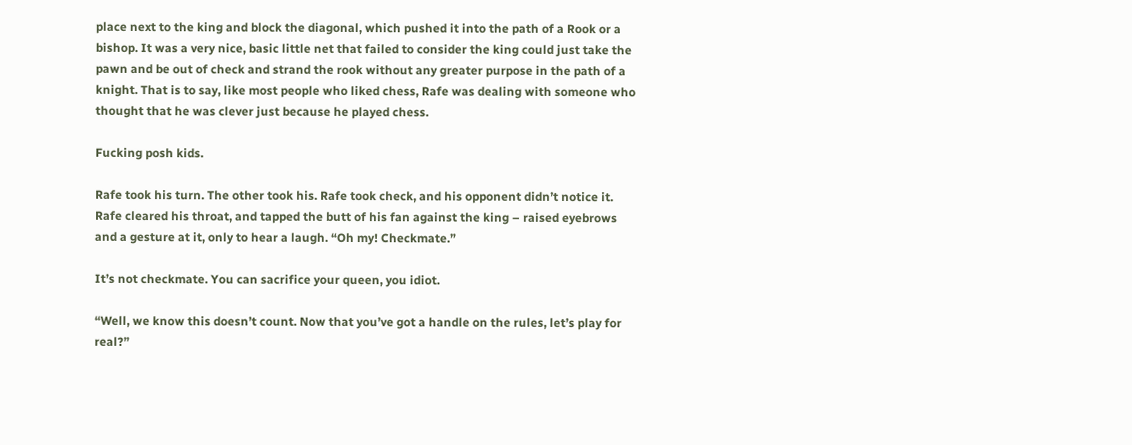place next to the king and block the diagonal, which pushed it into the path of a Rook or a bishop. It was a very nice, basic little net that failed to consider the king could just take the pawn and be out of check and strand the rook without any greater purpose in the path of a knight. That is to say, like most people who liked chess, Rafe was dealing with someone who thought that he was clever just because he played chess.

Fucking posh kids.

Rafe took his turn. The other took his. Rafe took check, and his opponent didn’t notice it. Rafe cleared his throat, and tapped the butt of his fan against the king – raised eyebrows and a gesture at it, only to hear a laugh. “Oh my! Checkmate.”

It’s not checkmate. You can sacrifice your queen, you idiot.

“Well, we know this doesn’t count. Now that you’ve got a handle on the rules, let’s play for real?”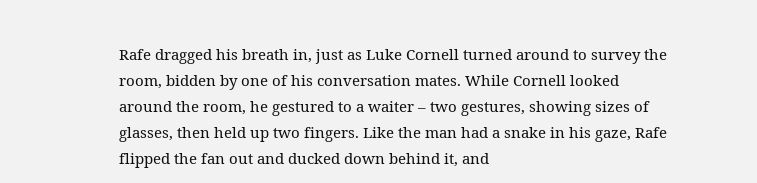Rafe dragged his breath in, just as Luke Cornell turned around to survey the room, bidden by one of his conversation mates. While Cornell looked around the room, he gestured to a waiter – two gestures, showing sizes of glasses, then held up two fingers. Like the man had a snake in his gaze, Rafe flipped the fan out and ducked down behind it, and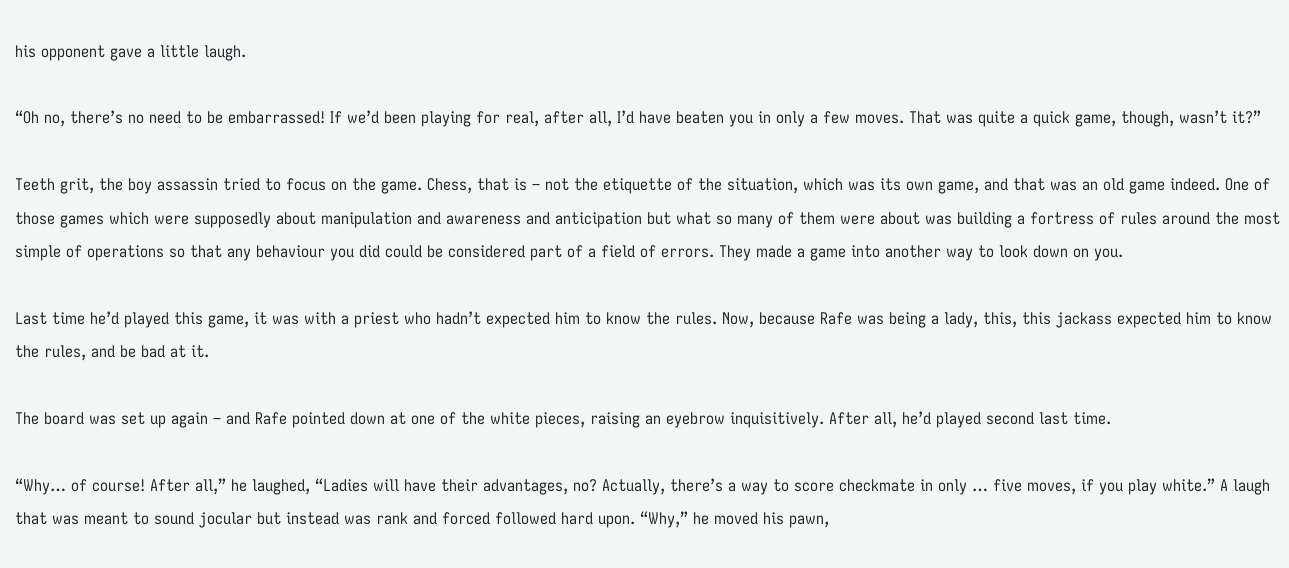his opponent gave a little laugh.

“Oh no, there’s no need to be embarrassed! If we’d been playing for real, after all, I’d have beaten you in only a few moves. That was quite a quick game, though, wasn’t it?”

Teeth grit, the boy assassin tried to focus on the game. Chess, that is – not the etiquette of the situation, which was its own game, and that was an old game indeed. One of those games which were supposedly about manipulation and awareness and anticipation but what so many of them were about was building a fortress of rules around the most simple of operations so that any behaviour you did could be considered part of a field of errors. They made a game into another way to look down on you.

Last time he’d played this game, it was with a priest who hadn’t expected him to know the rules. Now, because Rafe was being a lady, this, this jackass expected him to know the rules, and be bad at it.

The board was set up again – and Rafe pointed down at one of the white pieces, raising an eyebrow inquisitively. After all, he’d played second last time.

“Why… of course! After all,” he laughed, “Ladies will have their advantages, no? Actually, there’s a way to score checkmate in only … five moves, if you play white.” A laugh that was meant to sound jocular but instead was rank and forced followed hard upon. “Why,” he moved his pawn,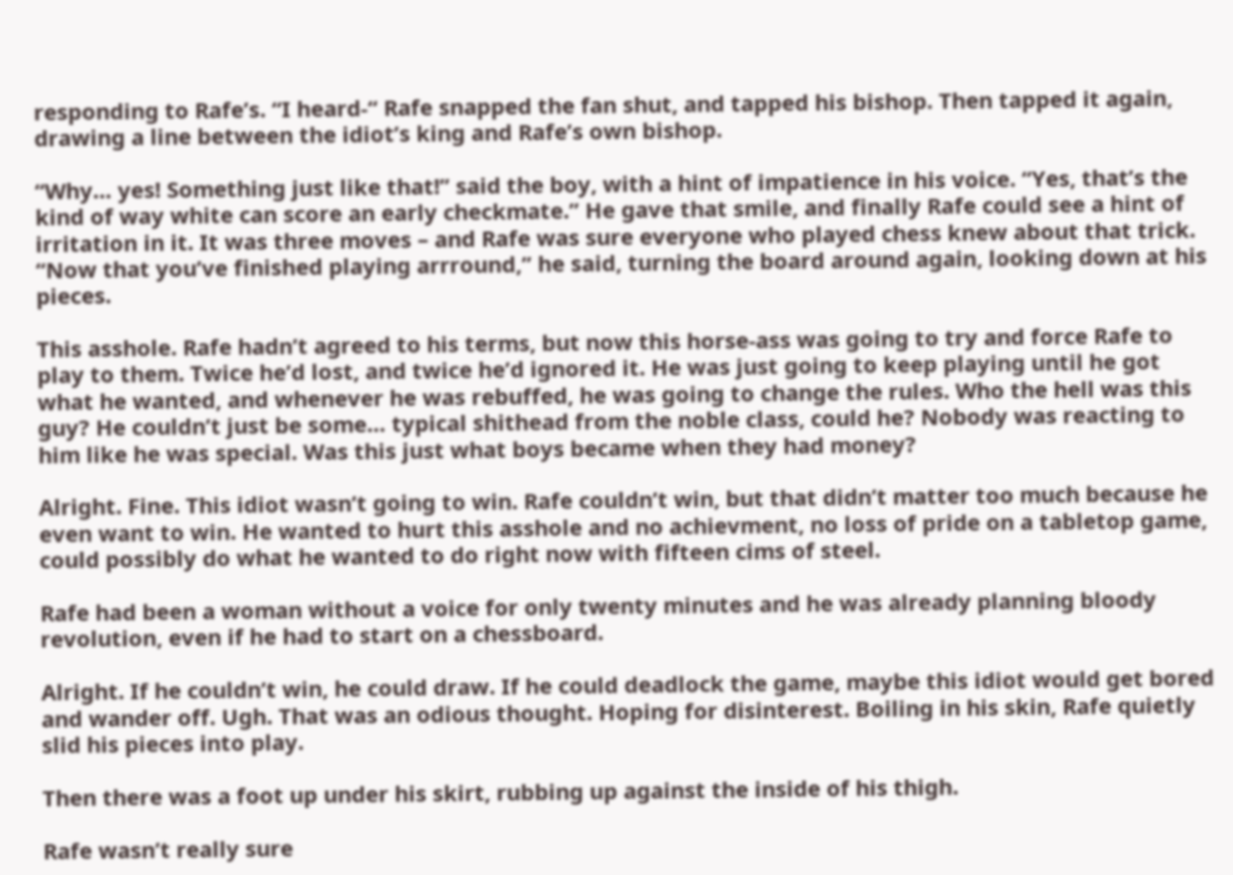responding to Rafe’s. “I heard-“ Rafe snapped the fan shut, and tapped his bishop. Then tapped it again, drawing a line between the idiot’s king and Rafe’s own bishop.

“Why… yes! Something just like that!” said the boy, with a hint of impatience in his voice. “Yes, that’s the kind of way white can score an early checkmate.” He gave that smile, and finally Rafe could see a hint of irritation in it. It was three moves – and Rafe was sure everyone who played chess knew about that trick. “Now that you’ve finished playing arrround,” he said, turning the board around again, looking down at his pieces.

This asshole. Rafe hadn’t agreed to his terms, but now this horse-ass was going to try and force Rafe to play to them. Twice he’d lost, and twice he’d ignored it. He was just going to keep playing until he got what he wanted, and whenever he was rebuffed, he was going to change the rules. Who the hell was this guy? He couldn’t just be some… typical shithead from the noble class, could he? Nobody was reacting to him like he was special. Was this just what boys became when they had money?

Alright. Fine. This idiot wasn’t going to win. Rafe couldn’t win, but that didn’t matter too much because he even want to win. He wanted to hurt this asshole and no achievment, no loss of pride on a tabletop game, could possibly do what he wanted to do right now with fifteen cims of steel.

Rafe had been a woman without a voice for only twenty minutes and he was already planning bloody revolution, even if he had to start on a chessboard.

Alright. If he couldn’t win, he could draw. If he could deadlock the game, maybe this idiot would get bored and wander off. Ugh. That was an odious thought. Hoping for disinterest. Boiling in his skin, Rafe quietly slid his pieces into play.

Then there was a foot up under his skirt, rubbing up against the inside of his thigh.

Rafe wasn’t really sure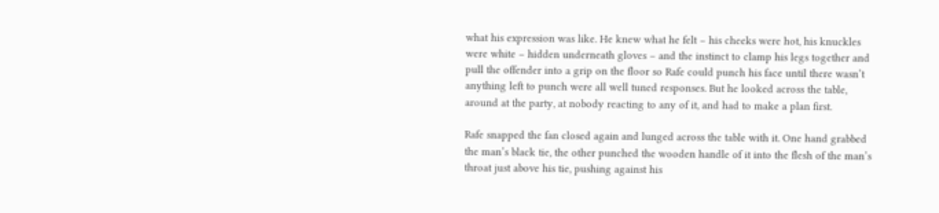what his expression was like. He knew what he felt – his cheeks were hot, his knuckles were white – hidden underneath gloves – and the instinct to clamp his legs together and pull the offender into a grip on the floor so Rafe could punch his face until there wasn’t anything left to punch were all well tuned responses. But he looked across the table, around at the party, at nobody reacting to any of it, and had to make a plan first.

Rafe snapped the fan closed again and lunged across the table with it. One hand grabbed the man’s black tie, the other punched the wooden handle of it into the flesh of the man’s throat just above his tie, pushing against his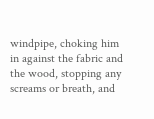windpipe, choking him in against the fabric and the wood, stopping any screams or breath, and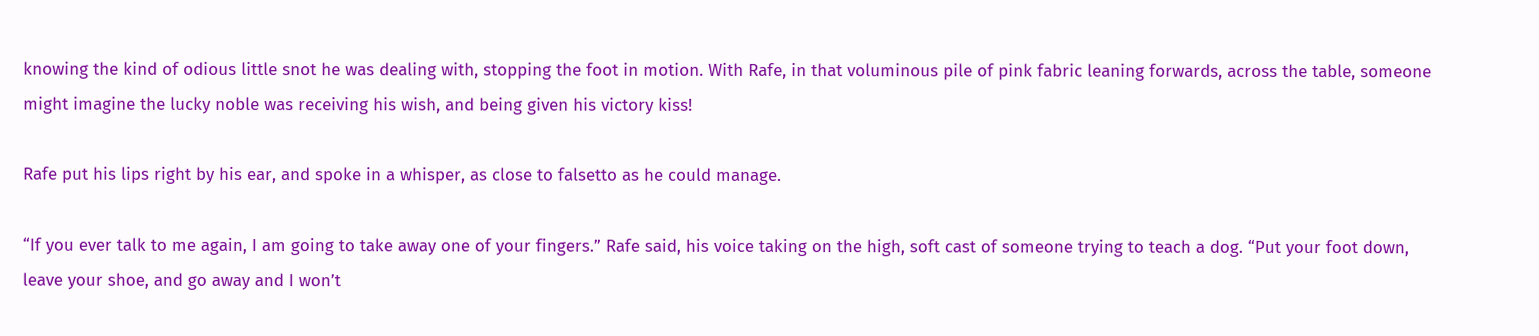knowing the kind of odious little snot he was dealing with, stopping the foot in motion. With Rafe, in that voluminous pile of pink fabric leaning forwards, across the table, someone might imagine the lucky noble was receiving his wish, and being given his victory kiss!

Rafe put his lips right by his ear, and spoke in a whisper, as close to falsetto as he could manage.

“If you ever talk to me again, I am going to take away one of your fingers.” Rafe said, his voice taking on the high, soft cast of someone trying to teach a dog. “Put your foot down, leave your shoe, and go away and I won’t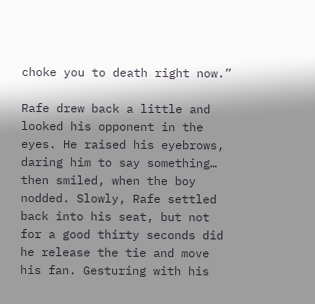choke you to death right now.”

Rafe drew back a little and looked his opponent in the eyes. He raised his eyebrows, daring him to say something… then smiled, when the boy nodded. Slowly, Rafe settled back into his seat, but not for a good thirty seconds did he release the tie and move his fan. Gesturing with his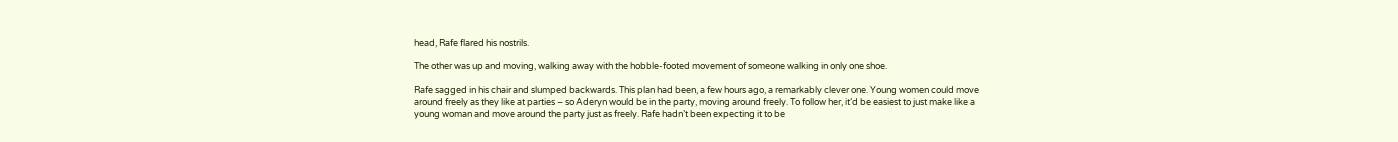head, Rafe flared his nostrils.

The other was up and moving, walking away with the hobble-footed movement of someone walking in only one shoe.

Rafe sagged in his chair and slumped backwards. This plan had been, a few hours ago, a remarkably clever one. Young women could move around freely as they like at parties – so Aderyn would be in the party, moving around freely. To follow her, it’d be easiest to just make like a young woman and move around the party just as freely. Rafe hadn’t been expecting it to be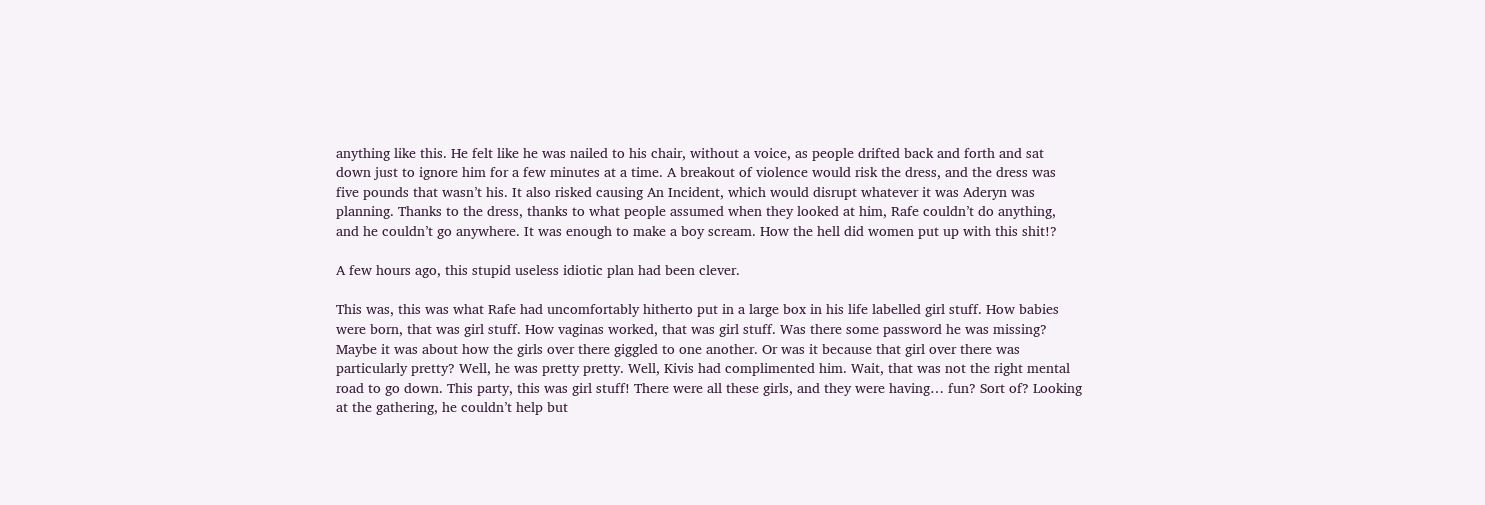anything like this. He felt like he was nailed to his chair, without a voice, as people drifted back and forth and sat down just to ignore him for a few minutes at a time. A breakout of violence would risk the dress, and the dress was five pounds that wasn’t his. It also risked causing An Incident, which would disrupt whatever it was Aderyn was planning. Thanks to the dress, thanks to what people assumed when they looked at him, Rafe couldn’t do anything, and he couldn’t go anywhere. It was enough to make a boy scream. How the hell did women put up with this shit!?

A few hours ago, this stupid useless idiotic plan had been clever.

This was, this was what Rafe had uncomfortably hitherto put in a large box in his life labelled girl stuff. How babies were born, that was girl stuff. How vaginas worked, that was girl stuff. Was there some password he was missing? Maybe it was about how the girls over there giggled to one another. Or was it because that girl over there was particularly pretty? Well, he was pretty pretty. Well, Kivis had complimented him. Wait, that was not the right mental road to go down. This party, this was girl stuff! There were all these girls, and they were having… fun? Sort of? Looking at the gathering, he couldn’t help but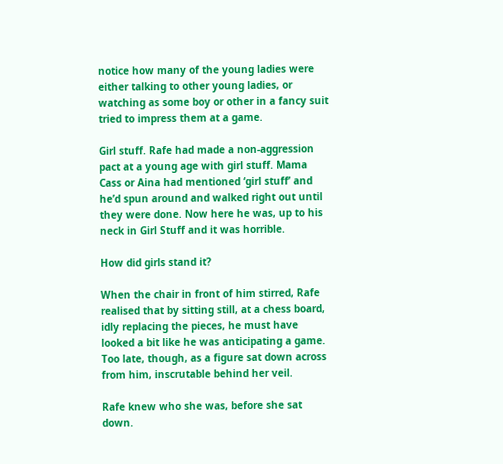notice how many of the young ladies were either talking to other young ladies, or watching as some boy or other in a fancy suit tried to impress them at a game.

Girl stuff. Rafe had made a non-aggression pact at a young age with girl stuff. Mama Cass or Aina had mentioned ‘girl stuff’ and he’d spun around and walked right out until they were done. Now here he was, up to his neck in Girl Stuff and it was horrible.

How did girls stand it?

When the chair in front of him stirred, Rafe realised that by sitting still, at a chess board, idly replacing the pieces, he must have looked a bit like he was anticipating a game. Too late, though, as a figure sat down across from him, inscrutable behind her veil.

Rafe knew who she was, before she sat down.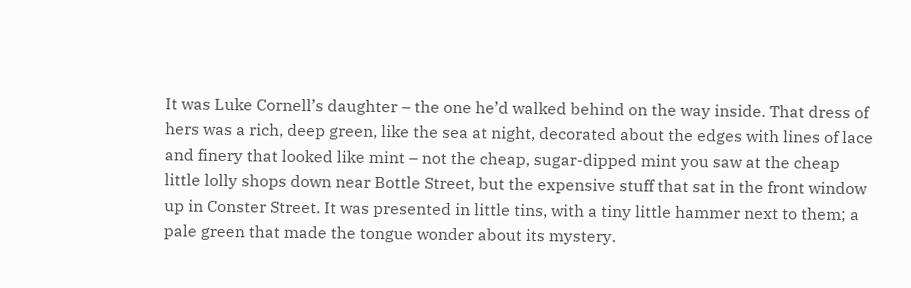It was Luke Cornell’s daughter – the one he’d walked behind on the way inside. That dress of hers was a rich, deep green, like the sea at night, decorated about the edges with lines of lace and finery that looked like mint – not the cheap, sugar-dipped mint you saw at the cheap little lolly shops down near Bottle Street, but the expensive stuff that sat in the front window up in Conster Street. It was presented in little tins, with a tiny little hammer next to them; a pale green that made the tongue wonder about its mystery.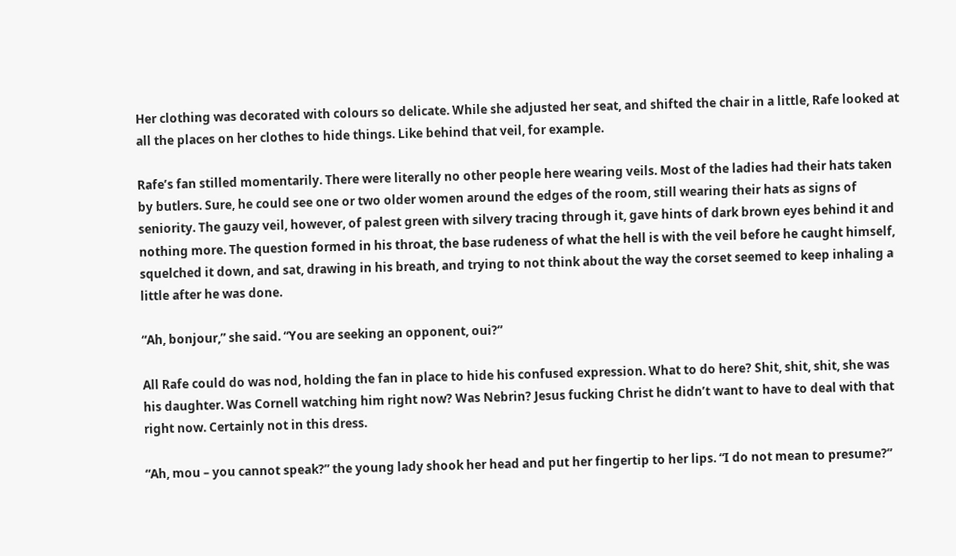Her clothing was decorated with colours so delicate. While she adjusted her seat, and shifted the chair in a little, Rafe looked at all the places on her clothes to hide things. Like behind that veil, for example.

Rafe’s fan stilled momentarily. There were literally no other people here wearing veils. Most of the ladies had their hats taken by butlers. Sure, he could see one or two older women around the edges of the room, still wearing their hats as signs of seniority. The gauzy veil, however, of palest green with silvery tracing through it, gave hints of dark brown eyes behind it and nothing more. The question formed in his throat, the base rudeness of what the hell is with the veil before he caught himself, squelched it down, and sat, drawing in his breath, and trying to not think about the way the corset seemed to keep inhaling a little after he was done.

“Ah, bonjour,” she said. “You are seeking an opponent, oui?”

All Rafe could do was nod, holding the fan in place to hide his confused expression. What to do here? Shit, shit, shit, she was his daughter. Was Cornell watching him right now? Was Nebrin? Jesus fucking Christ he didn’t want to have to deal with that right now. Certainly not in this dress.

“Ah, mou – you cannot speak?” the young lady shook her head and put her fingertip to her lips. “I do not mean to presume?”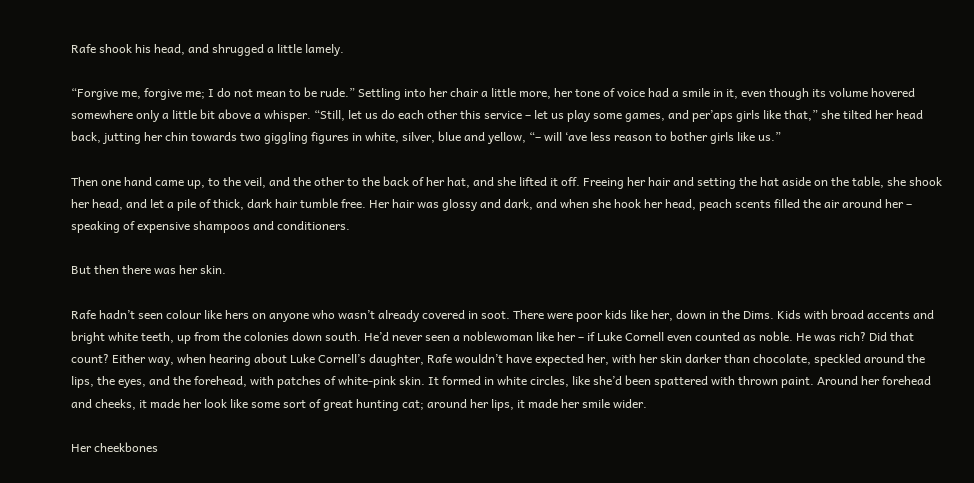Rafe shook his head, and shrugged a little lamely.

“Forgive me, forgive me; I do not mean to be rude.” Settling into her chair a little more, her tone of voice had a smile in it, even though its volume hovered somewhere only a little bit above a whisper. “Still, let us do each other this service – let us play some games, and per’aps girls like that,” she tilted her head back, jutting her chin towards two giggling figures in white, silver, blue and yellow, “– will ‘ave less reason to bother girls like us.”

Then one hand came up, to the veil, and the other to the back of her hat, and she lifted it off. Freeing her hair and setting the hat aside on the table, she shook her head, and let a pile of thick, dark hair tumble free. Her hair was glossy and dark, and when she hook her head, peach scents filled the air around her – speaking of expensive shampoos and conditioners.

But then there was her skin.

Rafe hadn’t seen colour like hers on anyone who wasn’t already covered in soot. There were poor kids like her, down in the Dims. Kids with broad accents and bright white teeth, up from the colonies down south. He’d never seen a noblewoman like her – if Luke Cornell even counted as noble. He was rich? Did that count? Either way, when hearing about Luke Cornell’s daughter, Rafe wouldn’t have expected her, with her skin darker than chocolate, speckled around the lips, the eyes, and the forehead, with patches of white-pink skin. It formed in white circles, like she’d been spattered with thrown paint. Around her forehead and cheeks, it made her look like some sort of great hunting cat; around her lips, it made her smile wider.

Her cheekbones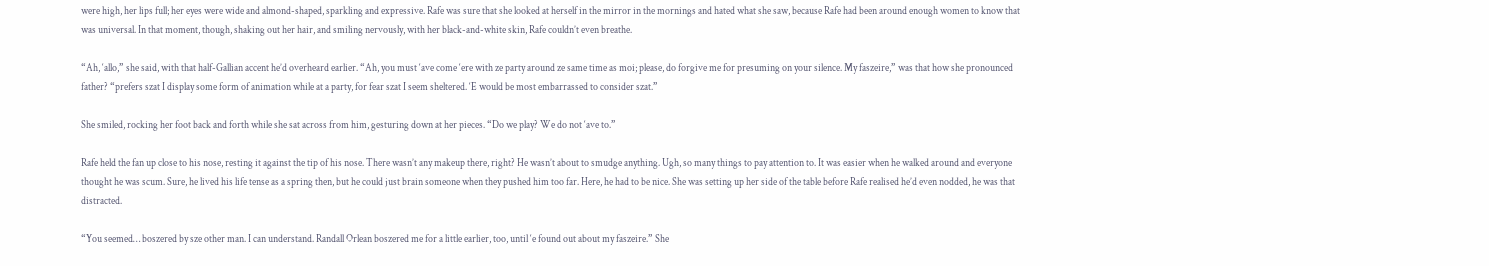were high, her lips full; her eyes were wide and almond-shaped, sparkling and expressive. Rafe was sure that she looked at herself in the mirror in the mornings and hated what she saw, because Rafe had been around enough women to know that was universal. In that moment, though, shaking out her hair, and smiling nervously, with her black-and-white skin, Rafe couldn’t even breathe.

“Ah, ‘allo,” she said, with that half-Gallian accent he’d overheard earlier. “Ah, you must ‘ave come ‘ere with ze party around ze same time as moi; please, do forgive me for presuming on your silence. My faszeire,” was that how she pronounced father? “prefers szat I display some form of animation while at a party, for fear szat I seem sheltered. ‘E would be most embarrassed to consider szat.”

She smiled, rocking her foot back and forth while she sat across from him, gesturing down at her pieces. “Do we play? We do not ‘ave to.”

Rafe held the fan up close to his nose, resting it against the tip of his nose. There wasn’t any makeup there, right? He wasn’t about to smudge anything. Ugh, so many things to pay attention to. It was easier when he walked around and everyone thought he was scum. Sure, he lived his life tense as a spring then, but he could just brain someone when they pushed him too far. Here, he had to be nice. She was setting up her side of the table before Rafe realised he’d even nodded, he was that distracted.

“You seemed… boszered by sze other man. I can understand. Randall Orlean boszered me for a little earlier, too, until ‘e found out about my faszeire.” She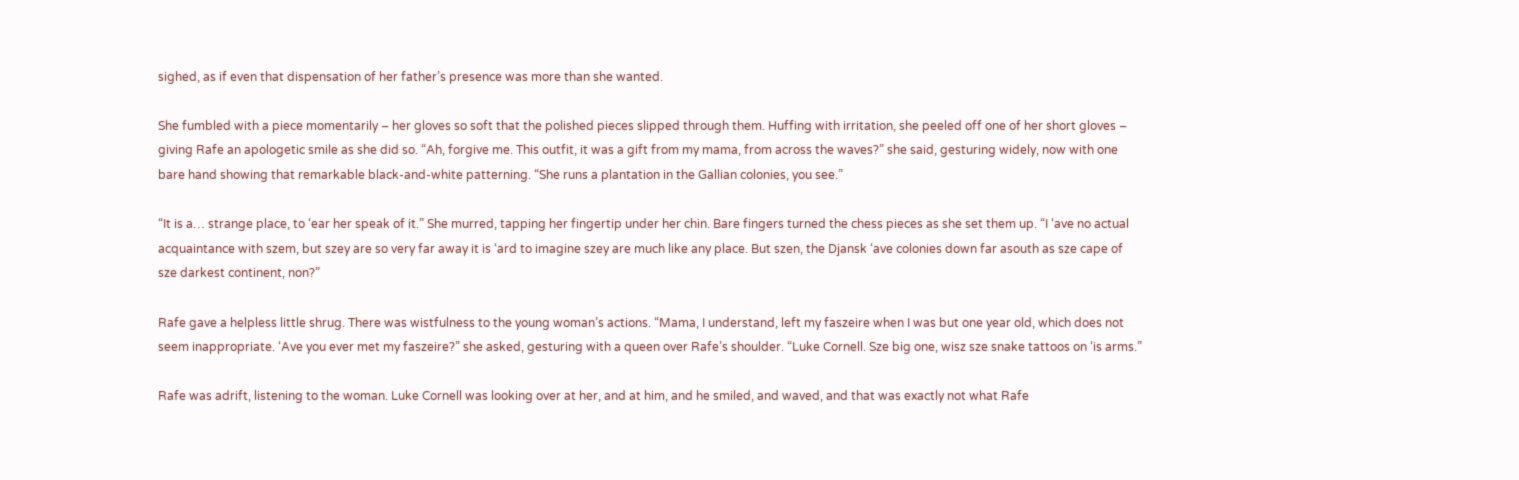sighed, as if even that dispensation of her father’s presence was more than she wanted.

She fumbled with a piece momentarily – her gloves so soft that the polished pieces slipped through them. Huffing with irritation, she peeled off one of her short gloves – giving Rafe an apologetic smile as she did so. “Ah, forgive me. This outfit, it was a gift from my mama, from across the waves?” she said, gesturing widely, now with one bare hand showing that remarkable black-and-white patterning. “She runs a plantation in the Gallian colonies, you see.”

“It is a… strange place, to ‘ear her speak of it.” She murred, tapping her fingertip under her chin. Bare fingers turned the chess pieces as she set them up. “I ‘ave no actual acquaintance with szem, but szey are so very far away it is ‘ard to imagine szey are much like any place. But szen, the Djansk ‘ave colonies down far asouth as sze cape of sze darkest continent, non?”

Rafe gave a helpless little shrug. There was wistfulness to the young woman’s actions. “Mama, I understand, left my faszeire when I was but one year old, which does not seem inappropriate. ‘Ave you ever met my faszeire?” she asked, gesturing with a queen over Rafe’s shoulder. “Luke Cornell. Sze big one, wisz sze snake tattoos on ‘is arms.”

Rafe was adrift, listening to the woman. Luke Cornell was looking over at her, and at him, and he smiled, and waved, and that was exactly not what Rafe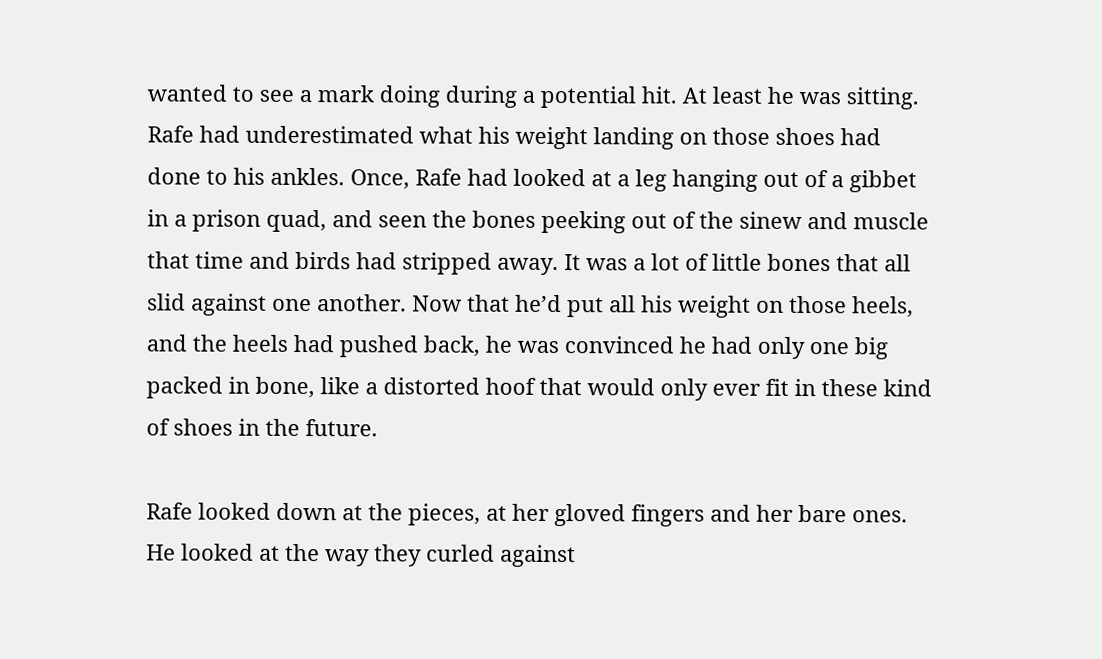wanted to see a mark doing during a potential hit. At least he was sitting. Rafe had underestimated what his weight landing on those shoes had done to his ankles. Once, Rafe had looked at a leg hanging out of a gibbet in a prison quad, and seen the bones peeking out of the sinew and muscle that time and birds had stripped away. It was a lot of little bones that all slid against one another. Now that he’d put all his weight on those heels, and the heels had pushed back, he was convinced he had only one big packed in bone, like a distorted hoof that would only ever fit in these kind of shoes in the future.

Rafe looked down at the pieces, at her gloved fingers and her bare ones. He looked at the way they curled against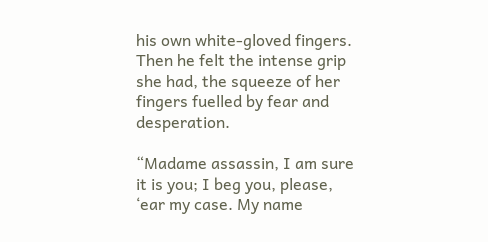his own white-gloved fingers. Then he felt the intense grip she had, the squeeze of her fingers fuelled by fear and desperation.

“Madame assassin, I am sure it is you; I beg you, please, ‘ear my case. My name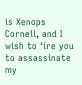is Xenops Cornell, and I wish to ‘ire you to assassinate my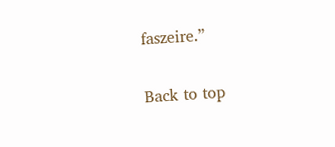faszeire.”

Back to top